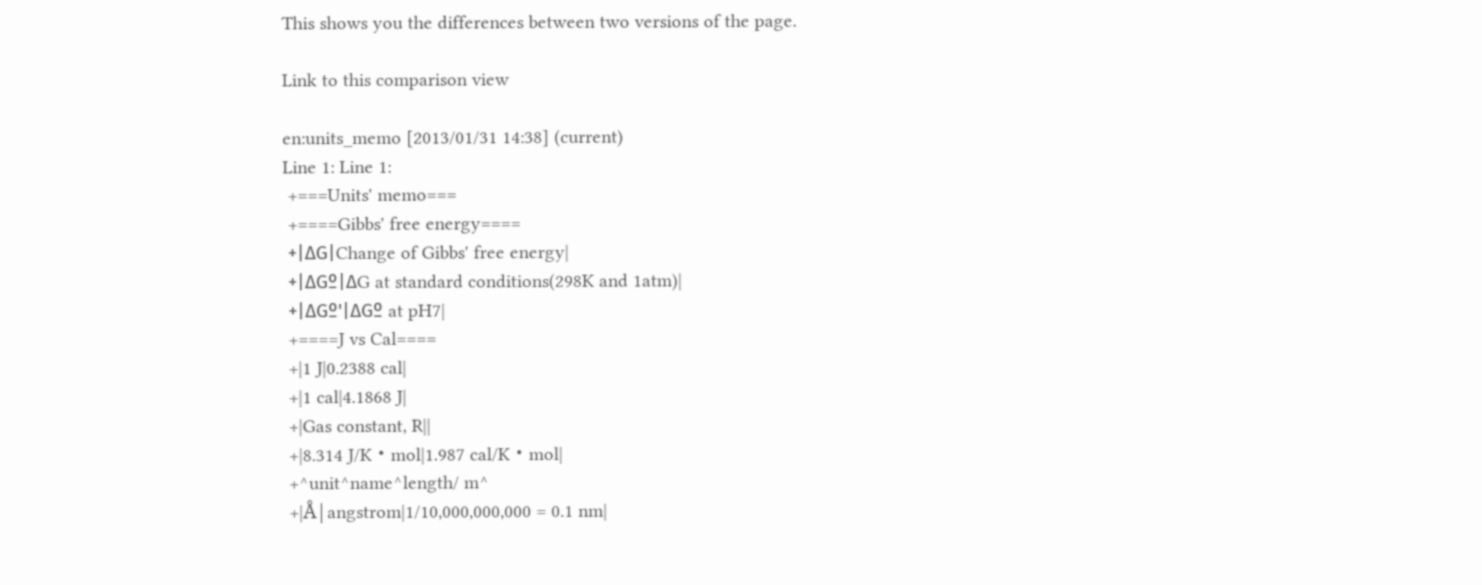This shows you the differences between two versions of the page.

Link to this comparison view

en:units_memo [2013/01/31 14:38] (current)
Line 1: Line 1:
 +===Units' memo===
 +====Gibbs' free energy====
 +|ΔG|Change of Gibbs' free energy|
 +|ΔGº|ΔG at standard conditions(298K and 1atm)|
 +|ΔGº'|ΔGº at pH7|
 +====J vs Cal====
 +|1 J|0.2388 cal|
 +|1 cal|4.1868 J|
 +|Gas constant, R||
 +|8.314 J/K・mol|1.987 cal/K・mol|
 +^unit^name^length/ m^
 +|Å|angstrom|1/10,000,000,000 = 0.1 nm|